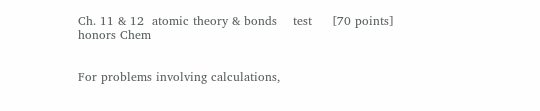Ch. 11 & 12  atomic theory & bonds    test     [70 points]                   honors Chem


For problems involving calculations,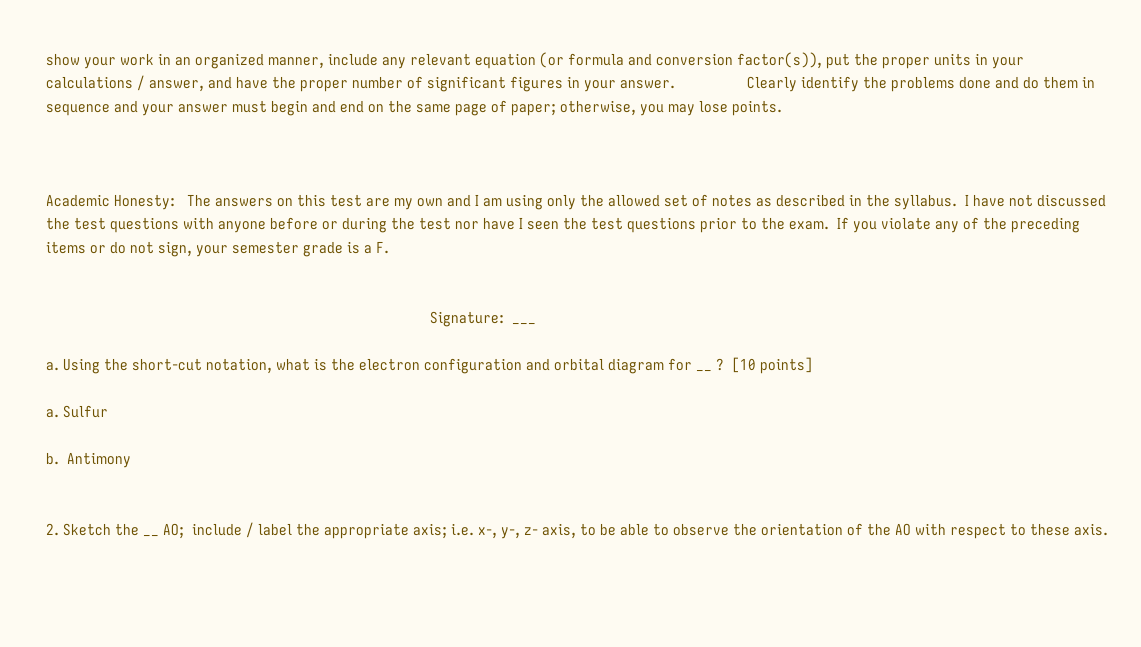show your work in an organized manner, include any relevant equation (or formula and conversion factor(s)), put the proper units in your calculations / answer, and have the proper number of significant figures in your answer.                  Clearly identify the problems done and do them in sequence and your answer must begin and end on the same page of paper; otherwise, you may lose points.



Academic Honesty:   The answers on this test are my own and I am using only the allowed set of notes as described in the syllabus.  I have not discussed the test questions with anyone before or during the test nor have I seen the test questions prior to the exam.  If you violate any of the preceding items or do not sign, your semester grade is a F.


                                                                                                Signature:  ___

a. Using the short-cut notation, what is the electron configuration and orbital diagram for __ ?  [10 points]

a. Sulfur

b.  Antimony


2. Sketch the __ AO;  include / label the appropriate axis; i.e. x-, y-, z- axis, to be able to observe the orientation of the AO with respect to these axis.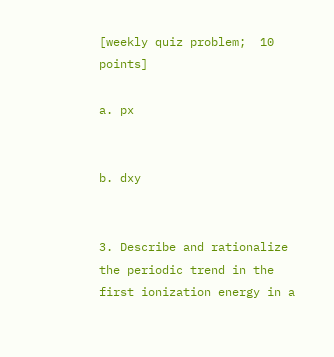[weekly quiz problem;  10 points]

a. px


b. dxy


3. Describe and rationalize the periodic trend in the first ionization energy in a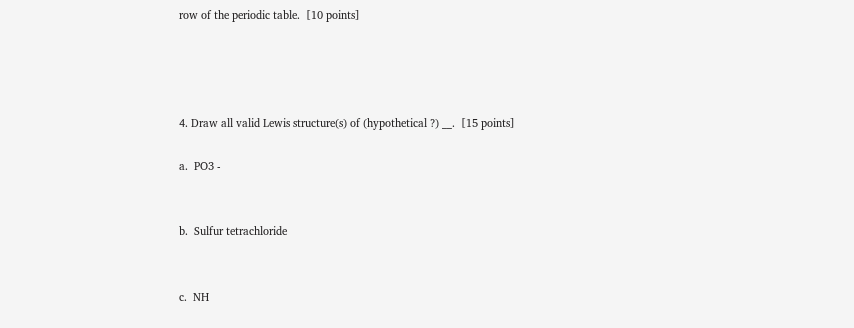row of the periodic table.  [10 points]




4. Draw all valid Lewis structure(s) of (hypothetical ?) __.  [15 points]

a.  PO3 -


b.  Sulfur tetrachloride


c.  NH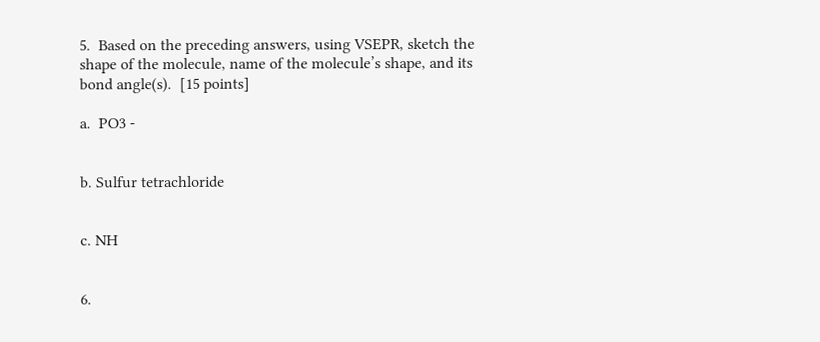5.  Based on the preceding answers, using VSEPR, sketch the shape of the molecule, name of the molecule’s shape, and its bond angle(s).  [15 points]

a.  PO3 -


b. Sulfur tetrachloride


c. NH


6.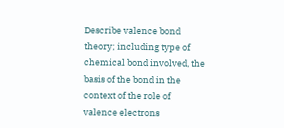Describe valence bond theory; including type of chemical bond involved, the basis of the bond in the context of the role of valence electrons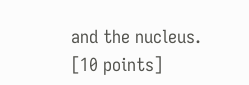and the nucleus.  [10 points]